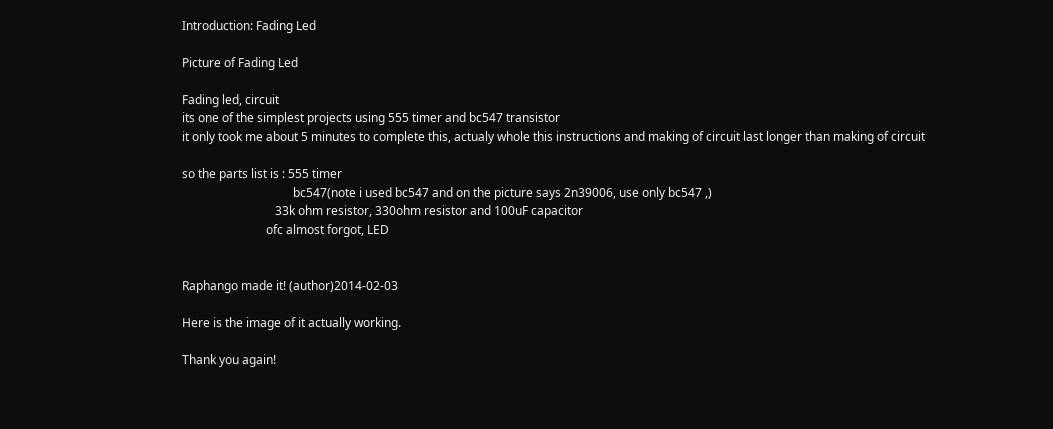Introduction: Fading Led

Picture of Fading Led

Fading led, circuit
its one of the simplest projects using 555 timer and bc547 transistor
it only took me about 5 minutes to complete this, actualy whole this instructions and making of circuit last longer than making of circuit

so the parts list is : 555 timer
                                     bc547(note i used bc547 and on the picture says 2n39006, use only bc547 ,)
                               33k ohm resistor, 330ohm resistor and 100uF capacitor
                            ofc almost forgot, LED


Raphango made it! (author)2014-02-03

Here is the image of it actually working.

Thank you again!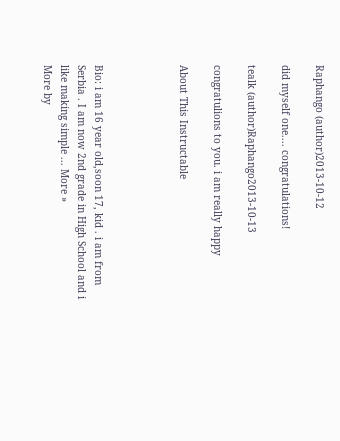Raphango (author)2013-10-12

did myself one.... congratulations!

tealk (author)Raphango2013-10-13

congratulions to you. i am really happy

About This Instructable




Bio: i am 16 year old,soon 17, kid . i am from Serbia . I am now 2nd grade in High School and i like making simple ... More »
More by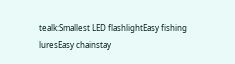tealk:Smallest LED flashlightEasy fishing luresEasy chainstay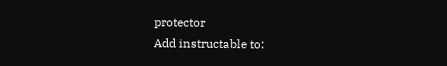protector
Add instructable to: